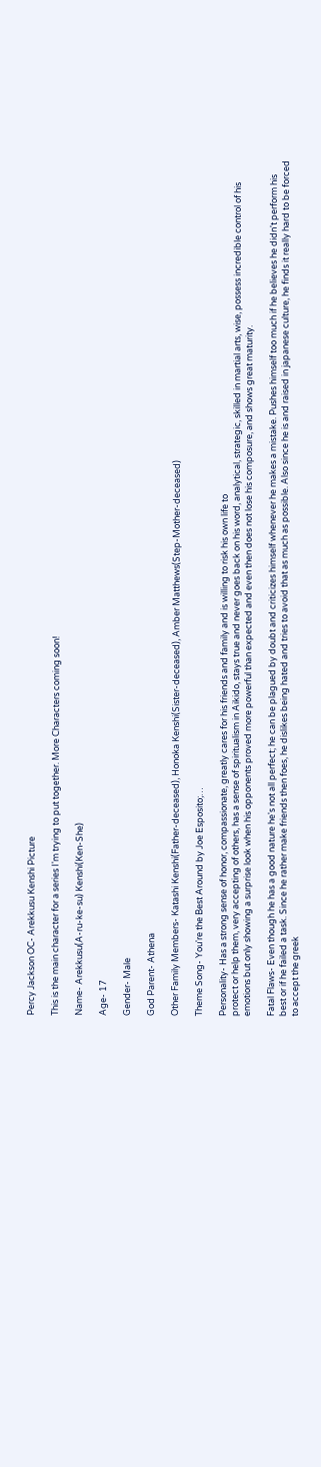Percy Jackson OC- Arekkusu Kenshi Picture

This is the main character for a series I'm trying to put together. More Characters coming soon!

Name- Arekkusu(A-ru-ke-su) Kenshi(Ken-She)

Age- 17

Gender- Male

God Parent- Athena

Other Family Members- Katashi Kenshi(Father-deceased), Honoka Kenshi(Sister-deceased), Amber Matthews(Step-Mother-deceased)

Theme Song- You're the Best Around by Joe Esposito;…

Personality- Has a strong sense of honor, compassionate, greatly cares for his friends and family and is willing to risk his own life to
protect or help them, very accepting of others, has a sense of spiritualism in Aikido, stays true and never goes back on his word, analytical, strategic, skilled in martial arts, wise, possess incredible control of his emotions but only showing a surprise look when his opponents proved more powerful than expected and even then does not lose his composure, and shows great maturity.

Fatal Flaws- Even though he has a good nature he's not all perfect; he can be plagued by doubt and criticizes himself whenever he makes a mistake. Pushes himself too much if he believes he didn't perform his best or if he failed a task. Since he rather make friends then foes, he dislikes being hated and tries to avoid that as much as possible. Also since he is and raised in japanese culture, he finds it really hard to be forced to accept the greek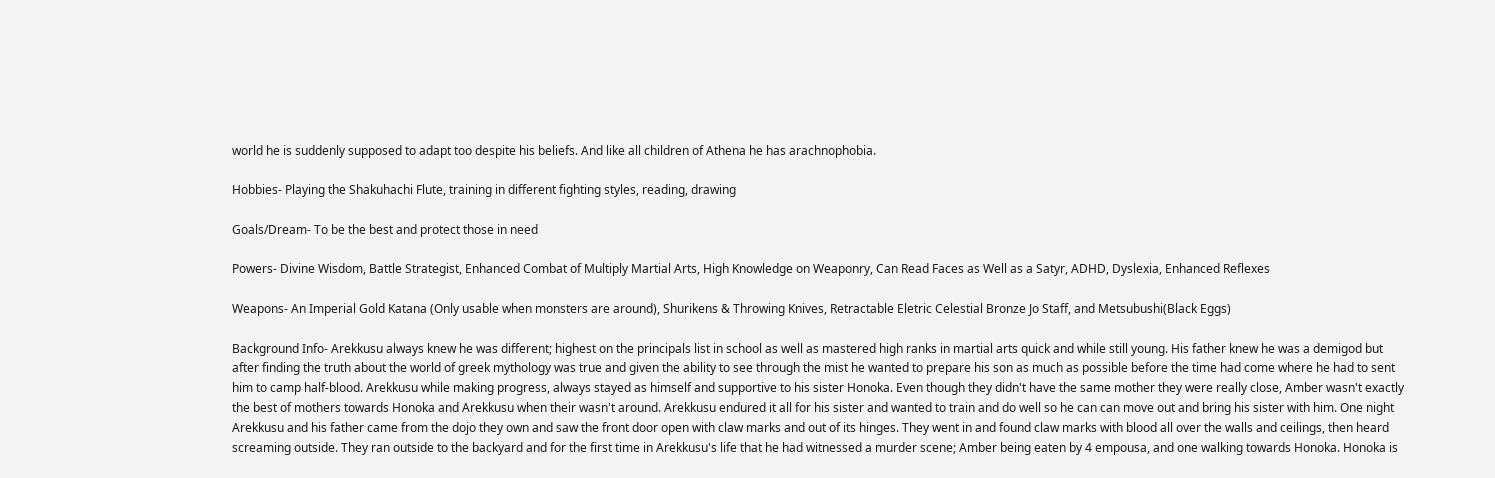world he is suddenly supposed to adapt too despite his beliefs. And like all children of Athena he has arachnophobia.

Hobbies- Playing the Shakuhachi Flute, training in different fighting styles, reading, drawing

Goals/Dream- To be the best and protect those in need

Powers- Divine Wisdom, Battle Strategist, Enhanced Combat of Multiply Martial Arts, High Knowledge on Weaponry, Can Read Faces as Well as a Satyr, ADHD, Dyslexia, Enhanced Reflexes

Weapons- An Imperial Gold Katana (Only usable when monsters are around), Shurikens & Throwing Knives, Retractable Eletric Celestial Bronze Jo Staff, and Metsubushi(Black Eggs)

Background Info- Arekkusu always knew he was different; highest on the principals list in school as well as mastered high ranks in martial arts quick and while still young. His father knew he was a demigod but after finding the truth about the world of greek mythology was true and given the ability to see through the mist he wanted to prepare his son as much as possible before the time had come where he had to sent him to camp half-blood. Arekkusu while making progress, always stayed as himself and supportive to his sister Honoka. Even though they didn't have the same mother they were really close, Amber wasn't exactly the best of mothers towards Honoka and Arekkusu when their wasn't around. Arekkusu endured it all for his sister and wanted to train and do well so he can can move out and bring his sister with him. One night Arekkusu and his father came from the dojo they own and saw the front door open with claw marks and out of its hinges. They went in and found claw marks with blood all over the walls and ceilings, then heard screaming outside. They ran outside to the backyard and for the first time in Arekkusu's life that he had witnessed a murder scene; Amber being eaten by 4 empousa, and one walking towards Honoka. Honoka is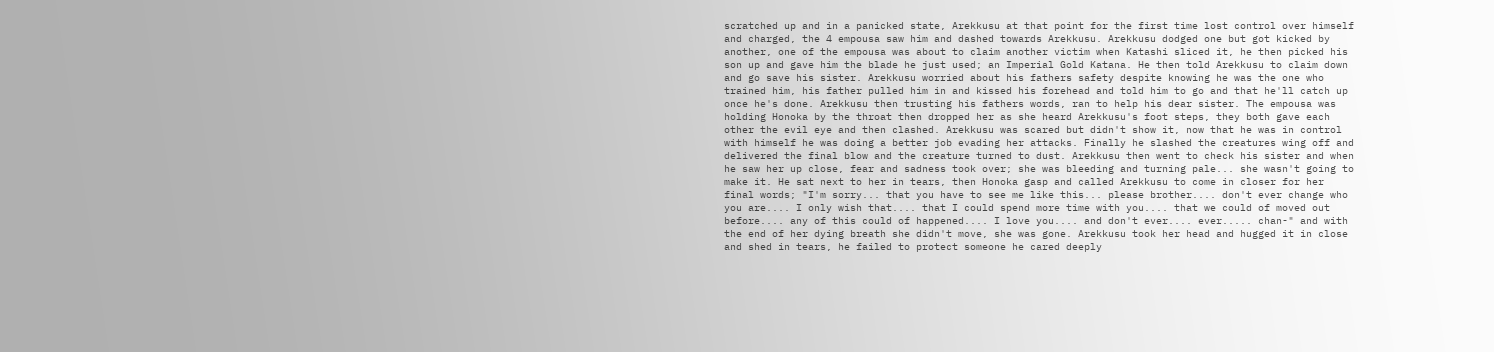scratched up and in a panicked state, Arekkusu at that point for the first time lost control over himself and charged, the 4 empousa saw him and dashed towards Arekkusu. Arekkusu dodged one but got kicked by another, one of the empousa was about to claim another victim when Katashi sliced it, he then picked his son up and gave him the blade he just used; an Imperial Gold Katana. He then told Arekkusu to claim down and go save his sister. Arekkusu worried about his fathers safety despite knowing he was the one who trained him, his father pulled him in and kissed his forehead and told him to go and that he'll catch up once he's done. Arekkusu then trusting his fathers words, ran to help his dear sister. The empousa was holding Honoka by the throat then dropped her as she heard Arekkusu's foot steps, they both gave each other the evil eye and then clashed. Arekkusu was scared but didn't show it, now that he was in control with himself he was doing a better job evading her attacks. Finally he slashed the creatures wing off and delivered the final blow and the creature turned to dust. Arekkusu then went to check his sister and when he saw her up close, fear and sadness took over; she was bleeding and turning pale... she wasn't going to make it. He sat next to her in tears, then Honoka gasp and called Arekkusu to come in closer for her final words; "I'm sorry... that you have to see me like this... please brother.... don't ever change who you are.... I only wish that.... that I could spend more time with you.... that we could of moved out before.... any of this could of happened.... I love you.... and don't ever.... ever..... chan-" and with the end of her dying breath she didn't move, she was gone. Arekkusu took her head and hugged it in close and shed in tears, he failed to protect someone he cared deeply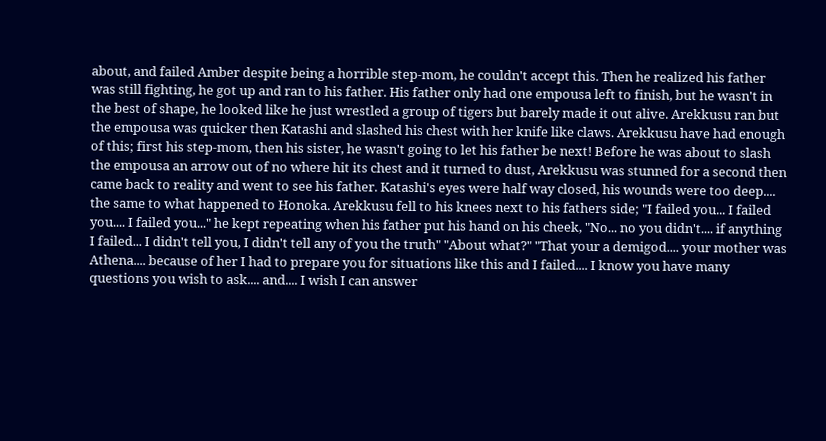about, and failed Amber despite being a horrible step-mom, he couldn't accept this. Then he realized his father was still fighting, he got up and ran to his father. His father only had one empousa left to finish, but he wasn't in the best of shape, he looked like he just wrestled a group of tigers but barely made it out alive. Arekkusu ran but the empousa was quicker then Katashi and slashed his chest with her knife like claws. Arekkusu have had enough of this; first his step-mom, then his sister, he wasn't going to let his father be next! Before he was about to slash the empousa an arrow out of no where hit its chest and it turned to dust, Arekkusu was stunned for a second then came back to reality and went to see his father. Katashi's eyes were half way closed, his wounds were too deep.... the same to what happened to Honoka. Arekkusu fell to his knees next to his fathers side; "I failed you... I failed you.... I failed you..." he kept repeating when his father put his hand on his cheek, "No... no you didn't.... if anything I failed... I didn't tell you, I didn't tell any of you the truth" "About what?" "That your a demigod.... your mother was Athena.... because of her I had to prepare you for situations like this and I failed.... I know you have many questions you wish to ask.... and.... I wish I can answer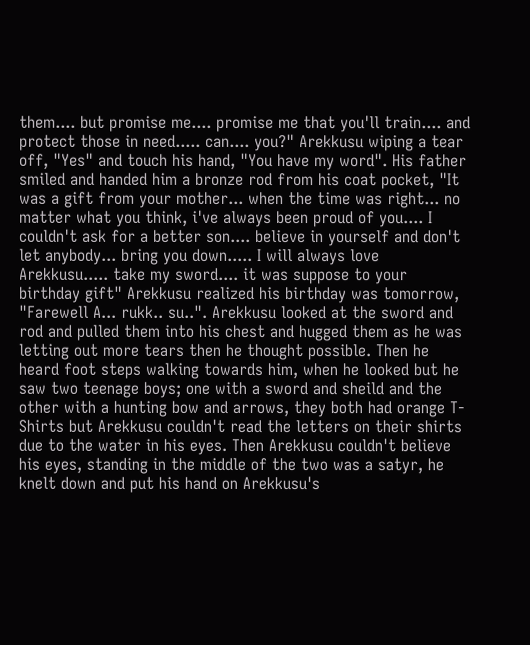them.... but promise me.... promise me that you'll train.... and protect those in need..... can.... you?" Arekkusu wiping a tear off, "Yes" and touch his hand, "You have my word". His father smiled and handed him a bronze rod from his coat pocket, "It was a gift from your mother... when the time was right... no matter what you think, i've always been proud of you.... I couldn't ask for a better son.... believe in yourself and don't let anybody... bring you down..... I will always love Arekkusu..... take my sword.... it was suppose to your birthday gift" Arekkusu realized his birthday was tomorrow, "Farewell A... rukk.. su..". Arekkusu looked at the sword and rod and pulled them into his chest and hugged them as he was letting out more tears then he thought possible. Then he heard foot steps walking towards him, when he looked but he saw two teenage boys; one with a sword and sheild and the other with a hunting bow and arrows, they both had orange T-Shirts but Arekkusu couldn't read the letters on their shirts due to the water in his eyes. Then Arekkusu couldn't believe his eyes, standing in the middle of the two was a satyr, he knelt down and put his hand on Arekkusu's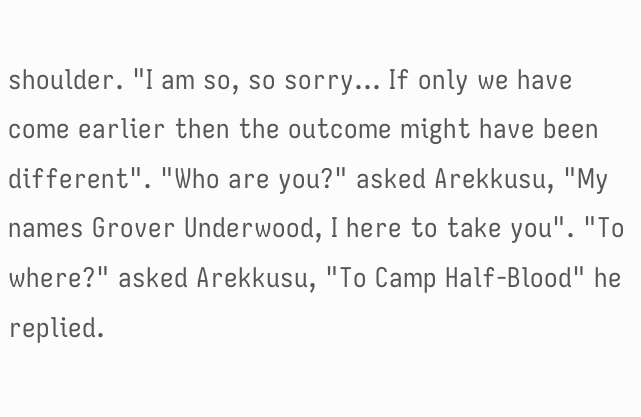shoulder. "I am so, so sorry... If only we have come earlier then the outcome might have been different". "Who are you?" asked Arekkusu, "My names Grover Underwood, I here to take you". "To where?" asked Arekkusu, "To Camp Half-Blood" he replied.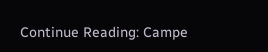Continue Reading: Campe